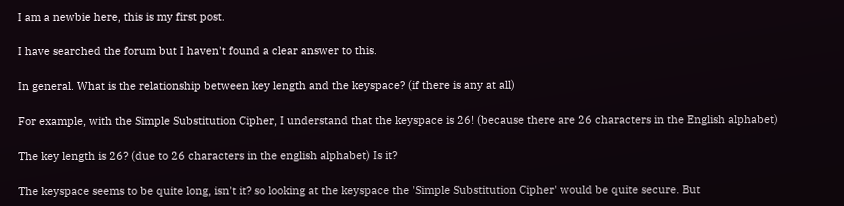I am a newbie here, this is my first post.

I have searched the forum but I haven't found a clear answer to this.

In general. What is the relationship between key length and the keyspace? (if there is any at all)

For example, with the Simple Substitution Cipher, I understand that the keyspace is 26! (because there are 26 characters in the English alphabet)

The key length is 26? (due to 26 characters in the english alphabet) Is it?

The keyspace seems to be quite long, isn't it? so looking at the keyspace the 'Simple Substitution Cipher' would be quite secure. But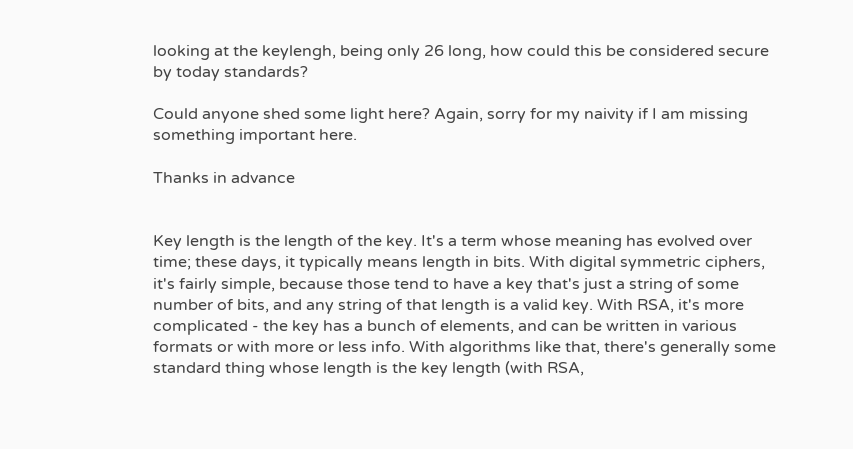looking at the keylengh, being only 26 long, how could this be considered secure by today standards?

Could anyone shed some light here? Again, sorry for my naivity if I am missing something important here.

Thanks in advance


Key length is the length of the key. It's a term whose meaning has evolved over time; these days, it typically means length in bits. With digital symmetric ciphers, it's fairly simple, because those tend to have a key that's just a string of some number of bits, and any string of that length is a valid key. With RSA, it's more complicated - the key has a bunch of elements, and can be written in various formats or with more or less info. With algorithms like that, there's generally some standard thing whose length is the key length (with RSA,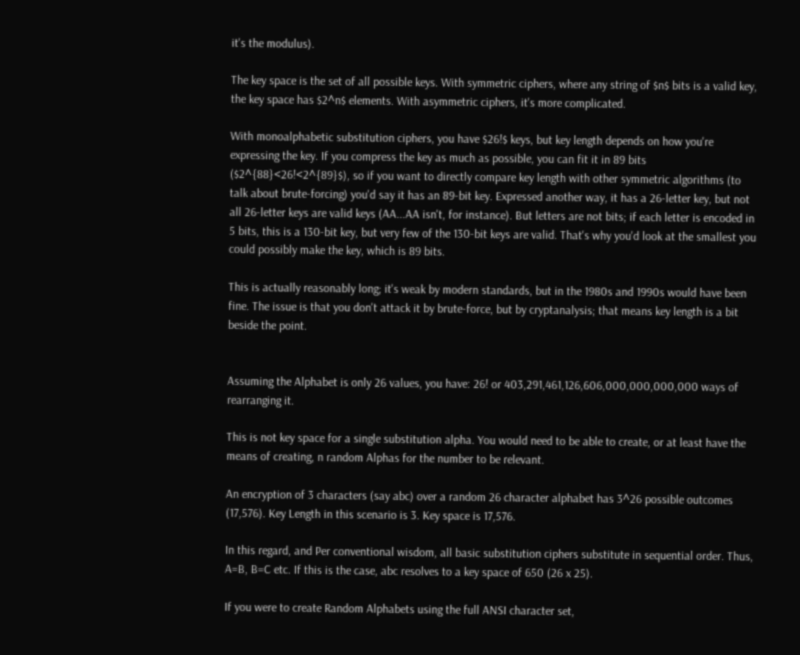it's the modulus).

The key space is the set of all possible keys. With symmetric ciphers, where any string of $n$ bits is a valid key, the key space has $2^n$ elements. With asymmetric ciphers, it's more complicated.

With monoalphabetic substitution ciphers, you have $26!$ keys, but key length depends on how you're expressing the key. If you compress the key as much as possible, you can fit it in 89 bits ($2^{88}<26!<2^{89}$), so if you want to directly compare key length with other symmetric algorithms (to talk about brute-forcing) you'd say it has an 89-bit key. Expressed another way, it has a 26-letter key, but not all 26-letter keys are valid keys (AA...AA isn't, for instance). But letters are not bits; if each letter is encoded in 5 bits, this is a 130-bit key, but very few of the 130-bit keys are valid. That's why you'd look at the smallest you could possibly make the key, which is 89 bits.

This is actually reasonably long; it's weak by modern standards, but in the 1980s and 1990s would have been fine. The issue is that you don't attack it by brute-force, but by cryptanalysis; that means key length is a bit beside the point.


Assuming the Alphabet is only 26 values, you have: 26! or 403,291,461,126,606,000,000,000,000 ways of rearranging it.

This is not key space for a single substitution alpha. You would need to be able to create, or at least have the means of creating, n random Alphas for the number to be relevant.

An encryption of 3 characters (say abc) over a random 26 character alphabet has 3^26 possible outcomes (17,576). Key Length in this scenario is 3. Key space is 17,576.

In this regard, and Per conventional wisdom, all basic substitution ciphers substitute in sequential order. Thus, A=B, B=C etc. If this is the case, abc resolves to a key space of 650 (26 x 25).

If you were to create Random Alphabets using the full ANSI character set,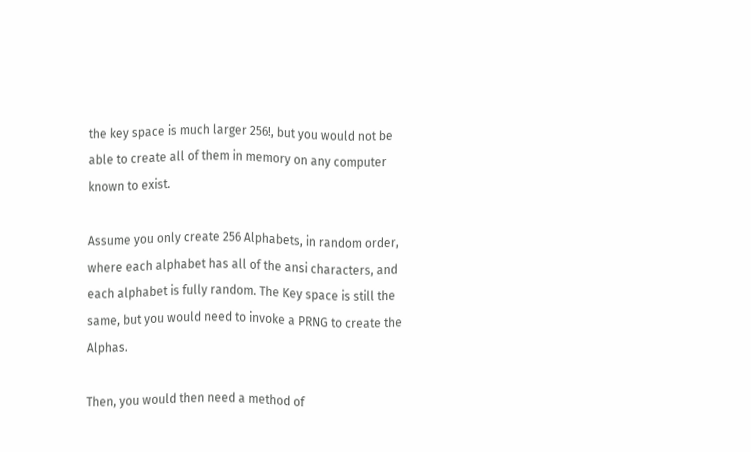the key space is much larger 256!, but you would not be able to create all of them in memory on any computer known to exist.

Assume you only create 256 Alphabets, in random order, where each alphabet has all of the ansi characters, and each alphabet is fully random. The Key space is still the same, but you would need to invoke a PRNG to create the Alphas.

Then, you would then need a method of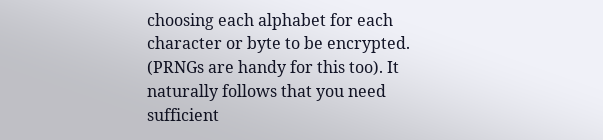choosing each alphabet for each character or byte to be encrypted. (PRNGs are handy for this too). It naturally follows that you need sufficient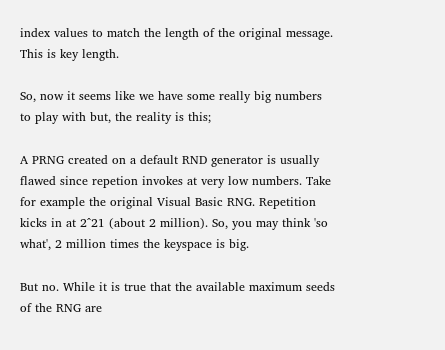index values to match the length of the original message. This is key length.

So, now it seems like we have some really big numbers to play with but, the reality is this;

A PRNG created on a default RND generator is usually flawed since repetion invokes at very low numbers. Take for example the original Visual Basic RNG. Repetition kicks in at 2^21 (about 2 million). So, you may think 'so what', 2 million times the keyspace is big.

But no. While it is true that the available maximum seeds of the RNG are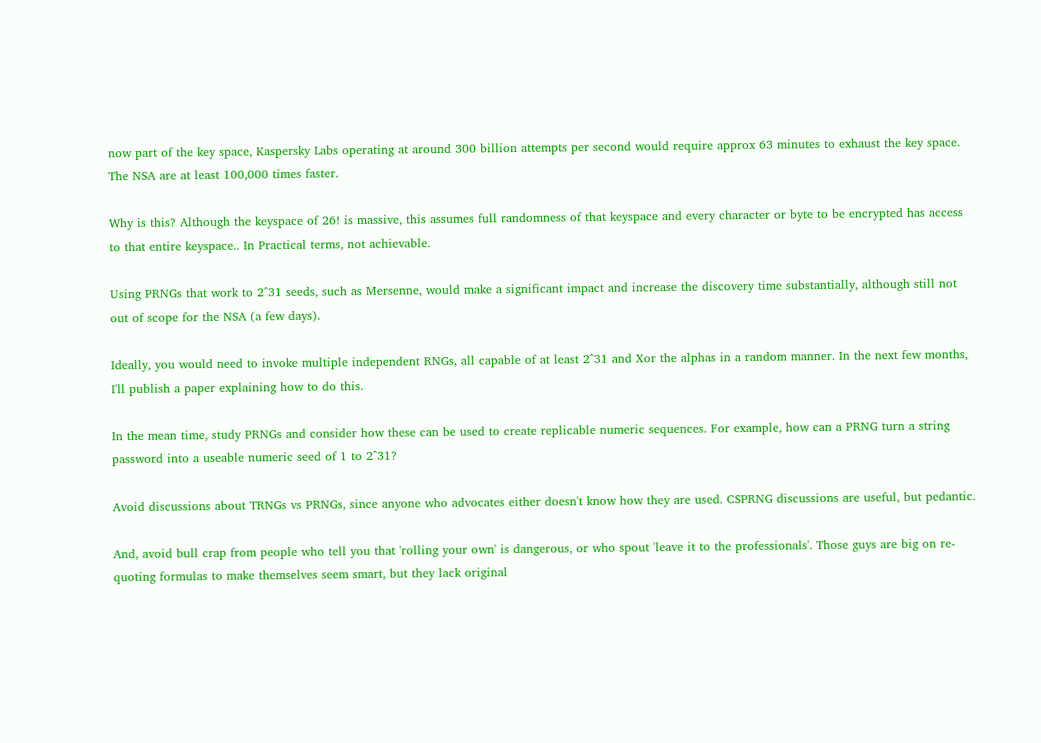now part of the key space, Kaspersky Labs operating at around 300 billion attempts per second would require approx 63 minutes to exhaust the key space. The NSA are at least 100,000 times faster.

Why is this? Although the keyspace of 26! is massive, this assumes full randomness of that keyspace and every character or byte to be encrypted has access to that entire keyspace.. In Practical terms, not achievable.

Using PRNGs that work to 2^31 seeds, such as Mersenne, would make a significant impact and increase the discovery time substantially, although still not out of scope for the NSA (a few days).

Ideally, you would need to invoke multiple independent RNGs, all capable of at least 2^31 and Xor the alphas in a random manner. In the next few months, I'll publish a paper explaining how to do this.

In the mean time, study PRNGs and consider how these can be used to create replicable numeric sequences. For example, how can a PRNG turn a string password into a useable numeric seed of 1 to 2^31?

Avoid discussions about TRNGs vs PRNGs, since anyone who advocates either doesn't know how they are used. CSPRNG discussions are useful, but pedantic.

And, avoid bull crap from people who tell you that 'rolling your own' is dangerous, or who spout 'leave it to the professionals'. Those guys are big on re-quoting formulas to make themselves seem smart, but they lack original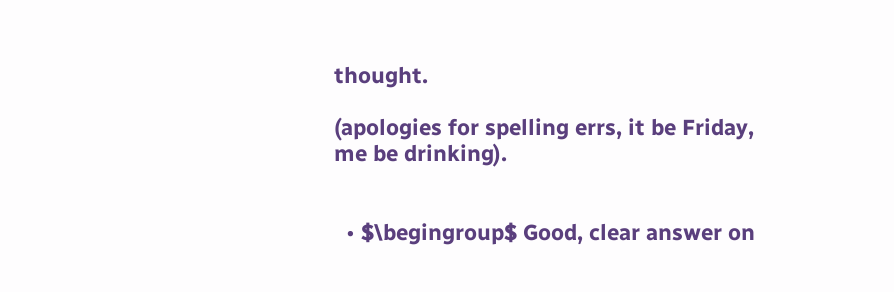thought.

(apologies for spelling errs, it be Friday, me be drinking).


  • $\begingroup$ Good, clear answer on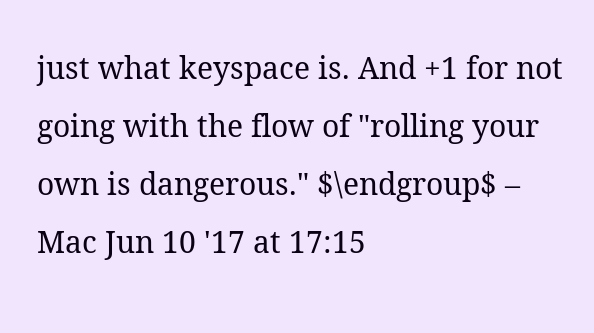just what keyspace is. And +1 for not going with the flow of "rolling your own is dangerous." $\endgroup$ – Mac Jun 10 '17 at 17:15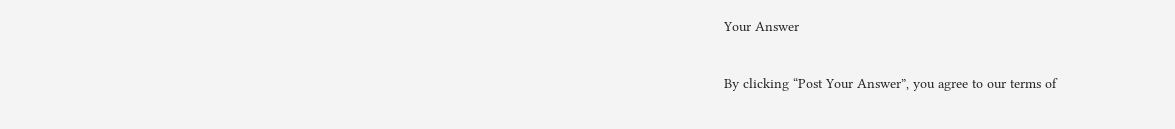Your Answer

By clicking “Post Your Answer”, you agree to our terms of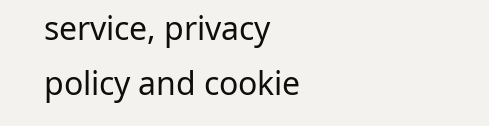service, privacy policy and cookie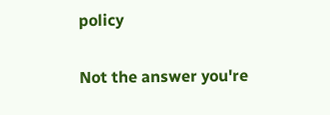policy

Not the answer you're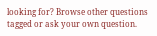looking for? Browse other questions tagged or ask your own question.